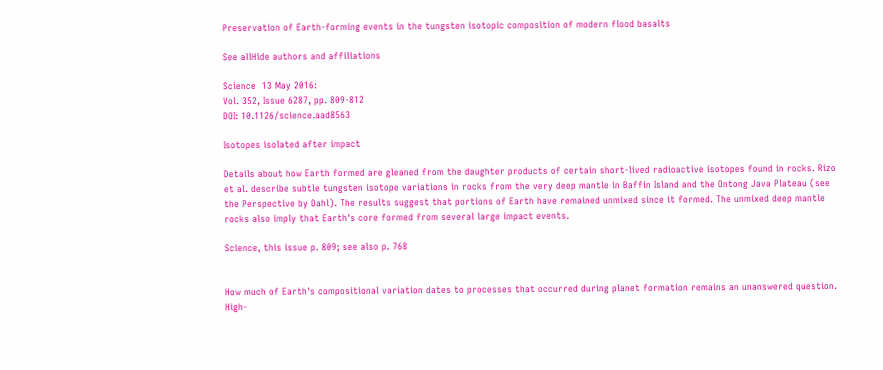Preservation of Earth-forming events in the tungsten isotopic composition of modern flood basalts

See allHide authors and affiliations

Science  13 May 2016:
Vol. 352, Issue 6287, pp. 809-812
DOI: 10.1126/science.aad8563

Isotopes isolated after impact

Details about how Earth formed are gleaned from the daughter products of certain short-lived radioactive isotopes found in rocks. Rizo et al. describe subtle tungsten isotope variations in rocks from the very deep mantle in Baffin Island and the Ontong Java Plateau (see the Perspective by Dahl). The results suggest that portions of Earth have remained unmixed since it formed. The unmixed deep mantle rocks also imply that Earth's core formed from several large impact events.

Science, this issue p. 809; see also p. 768


How much of Earth's compositional variation dates to processes that occurred during planet formation remains an unanswered question. High-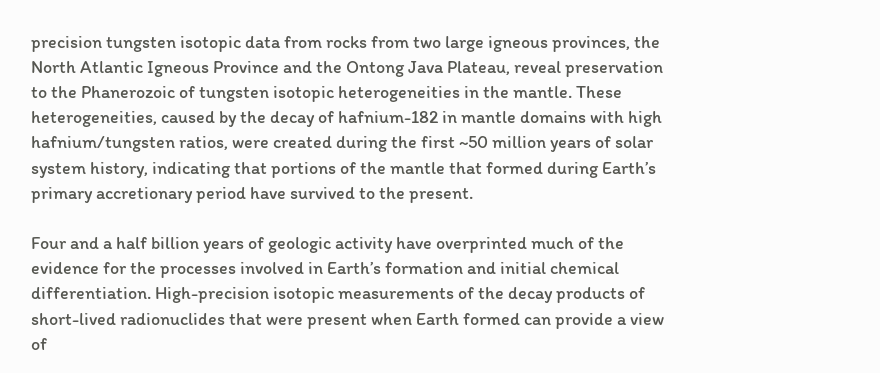precision tungsten isotopic data from rocks from two large igneous provinces, the North Atlantic Igneous Province and the Ontong Java Plateau, reveal preservation to the Phanerozoic of tungsten isotopic heterogeneities in the mantle. These heterogeneities, caused by the decay of hafnium-182 in mantle domains with high hafnium/tungsten ratios, were created during the first ~50 million years of solar system history, indicating that portions of the mantle that formed during Earth’s primary accretionary period have survived to the present.

Four and a half billion years of geologic activity have overprinted much of the evidence for the processes involved in Earth’s formation and initial chemical differentiation. High-precision isotopic measurements of the decay products of short-lived radionuclides that were present when Earth formed can provide a view of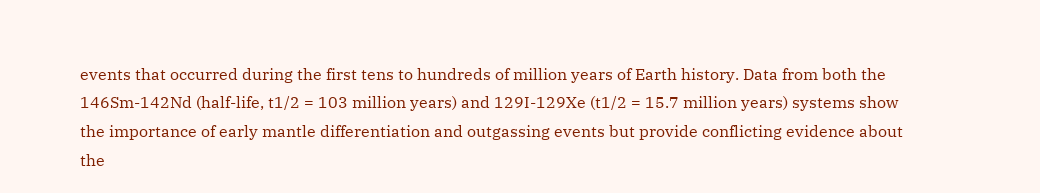events that occurred during the first tens to hundreds of million years of Earth history. Data from both the 146Sm-142Nd (half-life, t1/2 = 103 million years) and 129I-129Xe (t1/2 = 15.7 million years) systems show the importance of early mantle differentiation and outgassing events but provide conflicting evidence about the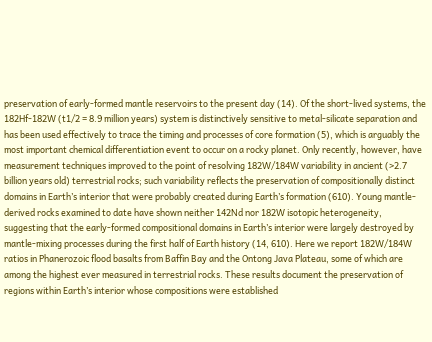preservation of early-formed mantle reservoirs to the present day (14). Of the short-lived systems, the 182Hf-182W (t1/2 = 8.9 million years) system is distinctively sensitive to metal-silicate separation and has been used effectively to trace the timing and processes of core formation (5), which is arguably the most important chemical differentiation event to occur on a rocky planet. Only recently, however, have measurement techniques improved to the point of resolving 182W/184W variability in ancient (>2.7 billion years old) terrestrial rocks; such variability reflects the preservation of compositionally distinct domains in Earth’s interior that were probably created during Earth’s formation (610). Young mantle-derived rocks examined to date have shown neither 142Nd nor 182W isotopic heterogeneity, suggesting that the early-formed compositional domains in Earth’s interior were largely destroyed by mantle-mixing processes during the first half of Earth history (14, 610). Here we report 182W/184W ratios in Phanerozoic flood basalts from Baffin Bay and the Ontong Java Plateau, some of which are among the highest ever measured in terrestrial rocks. These results document the preservation of regions within Earth’s interior whose compositions were established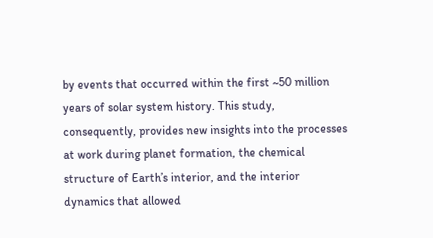by events that occurred within the first ~50 million years of solar system history. This study, consequently, provides new insights into the processes at work during planet formation, the chemical structure of Earth’s interior, and the interior dynamics that allowed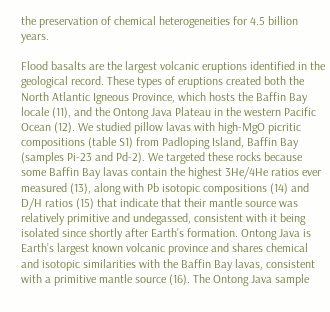the preservation of chemical heterogeneities for 4.5 billion years.

Flood basalts are the largest volcanic eruptions identified in the geological record. These types of eruptions created both the North Atlantic Igneous Province, which hosts the Baffin Bay locale (11), and the Ontong Java Plateau in the western Pacific Ocean (12). We studied pillow lavas with high-MgO picritic compositions (table S1) from Padloping Island, Baffin Bay (samples Pi-23 and Pd-2). We targeted these rocks because some Baffin Bay lavas contain the highest 3He/4He ratios ever measured (13), along with Pb isotopic compositions (14) and D/H ratios (15) that indicate that their mantle source was relatively primitive and undegassed, consistent with it being isolated since shortly after Earth’s formation. Ontong Java is Earth’s largest known volcanic province and shares chemical and isotopic similarities with the Baffin Bay lavas, consistent with a primitive mantle source (16). The Ontong Java sample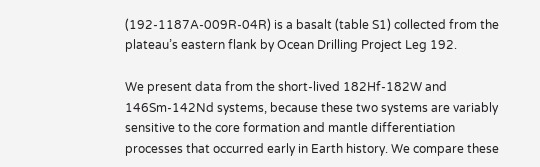(192-1187A-009R-04R) is a basalt (table S1) collected from the plateau’s eastern flank by Ocean Drilling Project Leg 192.

We present data from the short-lived 182Hf-182W and 146Sm-142Nd systems, because these two systems are variably sensitive to the core formation and mantle differentiation processes that occurred early in Earth history. We compare these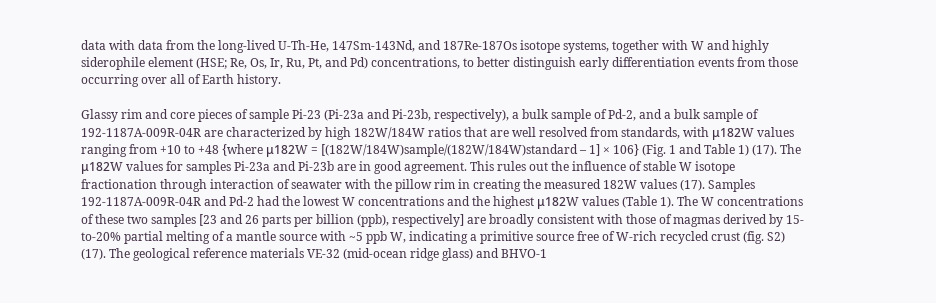data with data from the long-lived U-Th-He, 147Sm-143Nd, and 187Re-187Os isotope systems, together with W and highly siderophile element (HSE; Re, Os, Ir, Ru, Pt, and Pd) concentrations, to better distinguish early differentiation events from those occurring over all of Earth history.

Glassy rim and core pieces of sample Pi-23 (Pi-23a and Pi-23b, respectively), a bulk sample of Pd-2, and a bulk sample of 192-1187A-009R-04R are characterized by high 182W/184W ratios that are well resolved from standards, with μ182W values ranging from +10 to +48 {where μ182W = [(182W/184W)sample/(182W/184W)standard – 1] × 106} (Fig. 1 and Table 1) (17). The μ182W values for samples Pi-23a and Pi-23b are in good agreement. This rules out the influence of stable W isotope fractionation through interaction of seawater with the pillow rim in creating the measured 182W values (17). Samples 192-1187A-009R-04R and Pd-2 had the lowest W concentrations and the highest μ182W values (Table 1). The W concentrations of these two samples [23 and 26 parts per billion (ppb), respectively] are broadly consistent with those of magmas derived by 15-to-20% partial melting of a mantle source with ~5 ppb W, indicating a primitive source free of W-rich recycled crust (fig. S2) (17). The geological reference materials VE-32 (mid-ocean ridge glass) and BHVO-1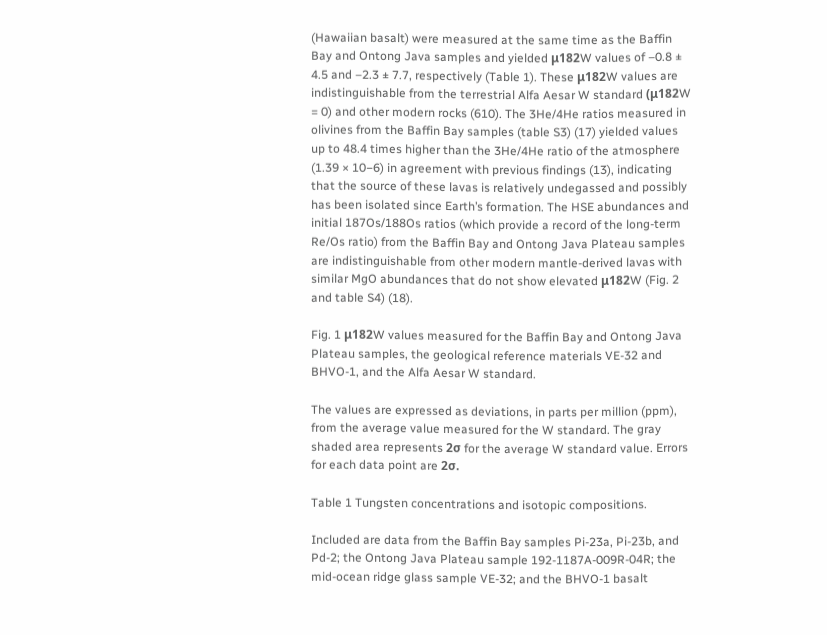(Hawaiian basalt) were measured at the same time as the Baffin Bay and Ontong Java samples and yielded μ182W values of –0.8 ± 4.5 and –2.3 ± 7.7, respectively (Table 1). These μ182W values are indistinguishable from the terrestrial Alfa Aesar W standard (μ182W = 0) and other modern rocks (610). The 3He/4He ratios measured in olivines from the Baffin Bay samples (table S3) (17) yielded values up to 48.4 times higher than the 3He/4He ratio of the atmosphere (1.39 × 10−6) in agreement with previous findings (13), indicating that the source of these lavas is relatively undegassed and possibly has been isolated since Earth’s formation. The HSE abundances and initial 187Os/188Os ratios (which provide a record of the long-term Re/Os ratio) from the Baffin Bay and Ontong Java Plateau samples are indistinguishable from other modern mantle-derived lavas with similar MgO abundances that do not show elevated μ182W (Fig. 2 and table S4) (18).

Fig. 1 μ182W values measured for the Baffin Bay and Ontong Java Plateau samples, the geological reference materials VE-32 and BHVO-1, and the Alfa Aesar W standard.

The values are expressed as deviations, in parts per million (ppm), from the average value measured for the W standard. The gray shaded area represents 2σ for the average W standard value. Errors for each data point are 2σ.

Table 1 Tungsten concentrations and isotopic compositions.

Included are data from the Baffin Bay samples Pi-23a, Pi-23b, and Pd-2; the Ontong Java Plateau sample 192-1187A-009R-04R; the mid-ocean ridge glass sample VE-32; and the BHVO-1 basalt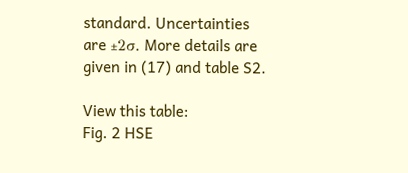standard. Uncertainties are ±2σ. More details are given in (17) and table S2.

View this table:
Fig. 2 HSE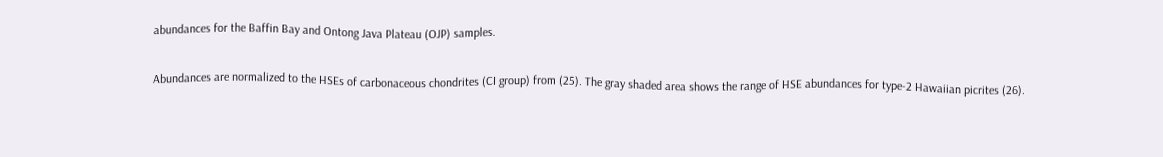abundances for the Baffin Bay and Ontong Java Plateau (OJP) samples.

Abundances are normalized to the HSEs of carbonaceous chondrites (CI group) from (25). The gray shaded area shows the range of HSE abundances for type-2 Hawaiian picrites (26).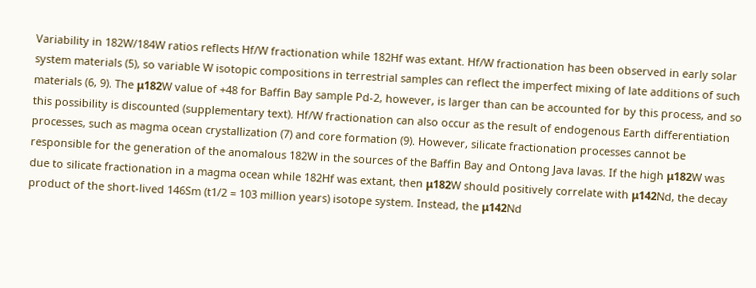Variability in 182W/184W ratios reflects Hf/W fractionation while 182Hf was extant. Hf/W fractionation has been observed in early solar system materials (5), so variable W isotopic compositions in terrestrial samples can reflect the imperfect mixing of late additions of such materials (6, 9). The μ182W value of +48 for Baffin Bay sample Pd-2, however, is larger than can be accounted for by this process, and so this possibility is discounted (supplementary text). Hf/W fractionation can also occur as the result of endogenous Earth differentiation processes, such as magma ocean crystallization (7) and core formation (9). However, silicate fractionation processes cannot be responsible for the generation of the anomalous 182W in the sources of the Baffin Bay and Ontong Java lavas. If the high μ182W was due to silicate fractionation in a magma ocean while 182Hf was extant, then μ182W should positively correlate with μ142Nd, the decay product of the short-lived 146Sm (t1/2 = 103 million years) isotope system. Instead, the μ142Nd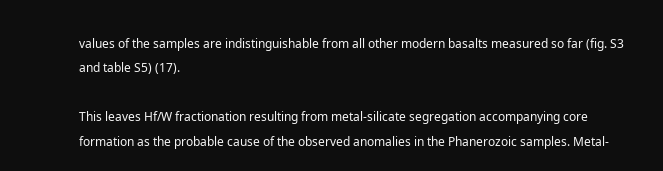values of the samples are indistinguishable from all other modern basalts measured so far (fig. S3 and table S5) (17).

This leaves Hf/W fractionation resulting from metal-silicate segregation accompanying core formation as the probable cause of the observed anomalies in the Phanerozoic samples. Metal-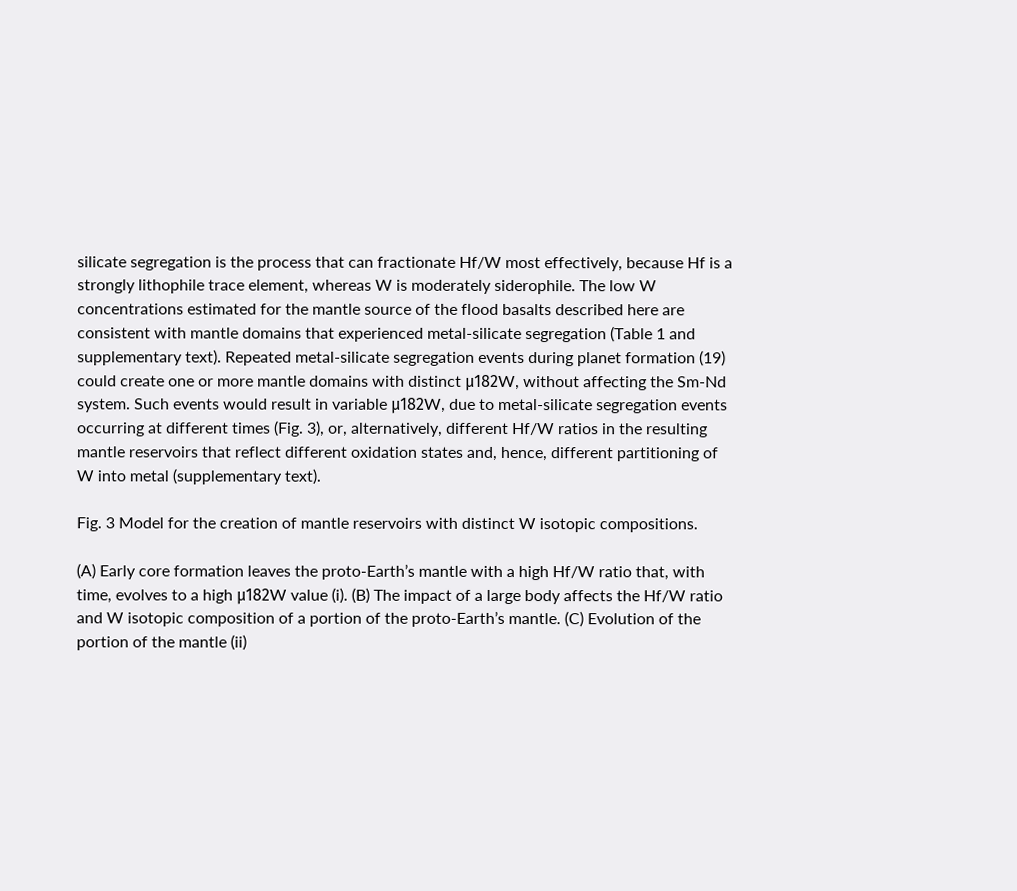silicate segregation is the process that can fractionate Hf/W most effectively, because Hf is a strongly lithophile trace element, whereas W is moderately siderophile. The low W concentrations estimated for the mantle source of the flood basalts described here are consistent with mantle domains that experienced metal-silicate segregation (Table 1 and supplementary text). Repeated metal-silicate segregation events during planet formation (19) could create one or more mantle domains with distinct μ182W, without affecting the Sm-Nd system. Such events would result in variable μ182W, due to metal-silicate segregation events occurring at different times (Fig. 3), or, alternatively, different Hf/W ratios in the resulting mantle reservoirs that reflect different oxidation states and, hence, different partitioning of W into metal (supplementary text).

Fig. 3 Model for the creation of mantle reservoirs with distinct W isotopic compositions.

(A) Early core formation leaves the proto-Earth’s mantle with a high Hf/W ratio that, with time, evolves to a high μ182W value (i). (B) The impact of a large body affects the Hf/W ratio and W isotopic composition of a portion of the proto-Earth’s mantle. (C) Evolution of the portion of the mantle (ii)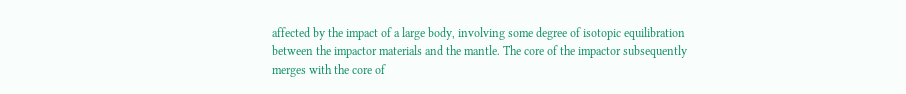affected by the impact of a large body, involving some degree of isotopic equilibration between the impactor materials and the mantle. The core of the impactor subsequently merges with the core of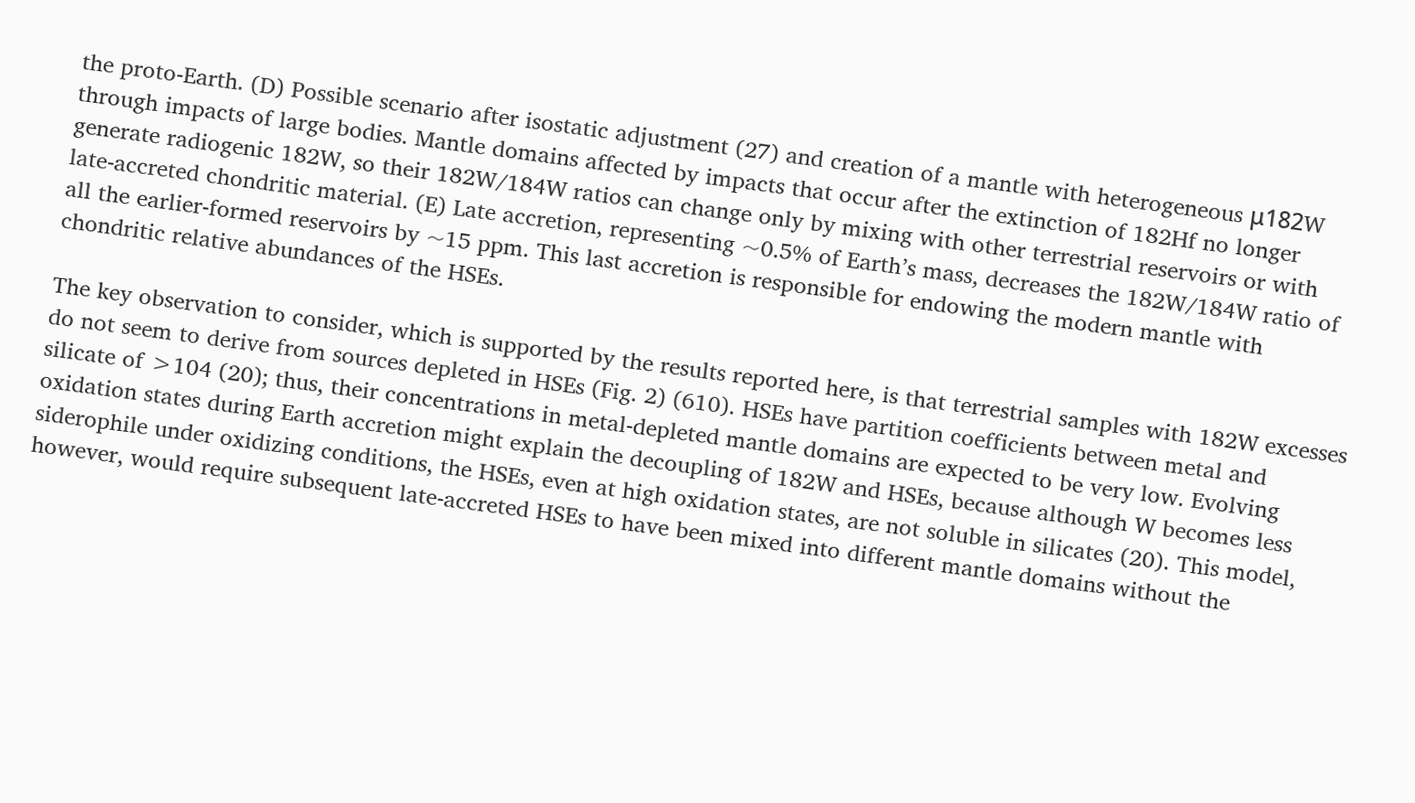the proto-Earth. (D) Possible scenario after isostatic adjustment (27) and creation of a mantle with heterogeneous μ182W through impacts of large bodies. Mantle domains affected by impacts that occur after the extinction of 182Hf no longer generate radiogenic 182W, so their 182W/184W ratios can change only by mixing with other terrestrial reservoirs or with late-accreted chondritic material. (E) Late accretion, representing ~0.5% of Earth’s mass, decreases the 182W/184W ratio of all the earlier-formed reservoirs by ~15 ppm. This last accretion is responsible for endowing the modern mantle with chondritic relative abundances of the HSEs.

The key observation to consider, which is supported by the results reported here, is that terrestrial samples with 182W excesses do not seem to derive from sources depleted in HSEs (Fig. 2) (610). HSEs have partition coefficients between metal and silicate of >104 (20); thus, their concentrations in metal-depleted mantle domains are expected to be very low. Evolving oxidation states during Earth accretion might explain the decoupling of 182W and HSEs, because although W becomes less siderophile under oxidizing conditions, the HSEs, even at high oxidation states, are not soluble in silicates (20). This model, however, would require subsequent late-accreted HSEs to have been mixed into different mantle domains without the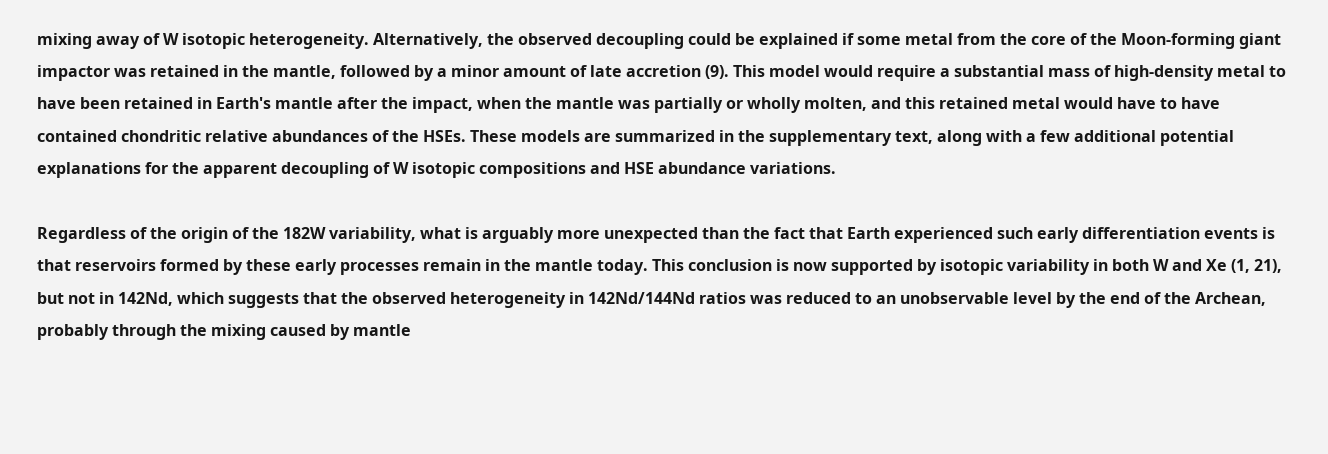mixing away of W isotopic heterogeneity. Alternatively, the observed decoupling could be explained if some metal from the core of the Moon-forming giant impactor was retained in the mantle, followed by a minor amount of late accretion (9). This model would require a substantial mass of high-density metal to have been retained in Earth's mantle after the impact, when the mantle was partially or wholly molten, and this retained metal would have to have contained chondritic relative abundances of the HSEs. These models are summarized in the supplementary text, along with a few additional potential explanations for the apparent decoupling of W isotopic compositions and HSE abundance variations.

Regardless of the origin of the 182W variability, what is arguably more unexpected than the fact that Earth experienced such early differentiation events is that reservoirs formed by these early processes remain in the mantle today. This conclusion is now supported by isotopic variability in both W and Xe (1, 21), but not in 142Nd, which suggests that the observed heterogeneity in 142Nd/144Nd ratios was reduced to an unobservable level by the end of the Archean, probably through the mixing caused by mantle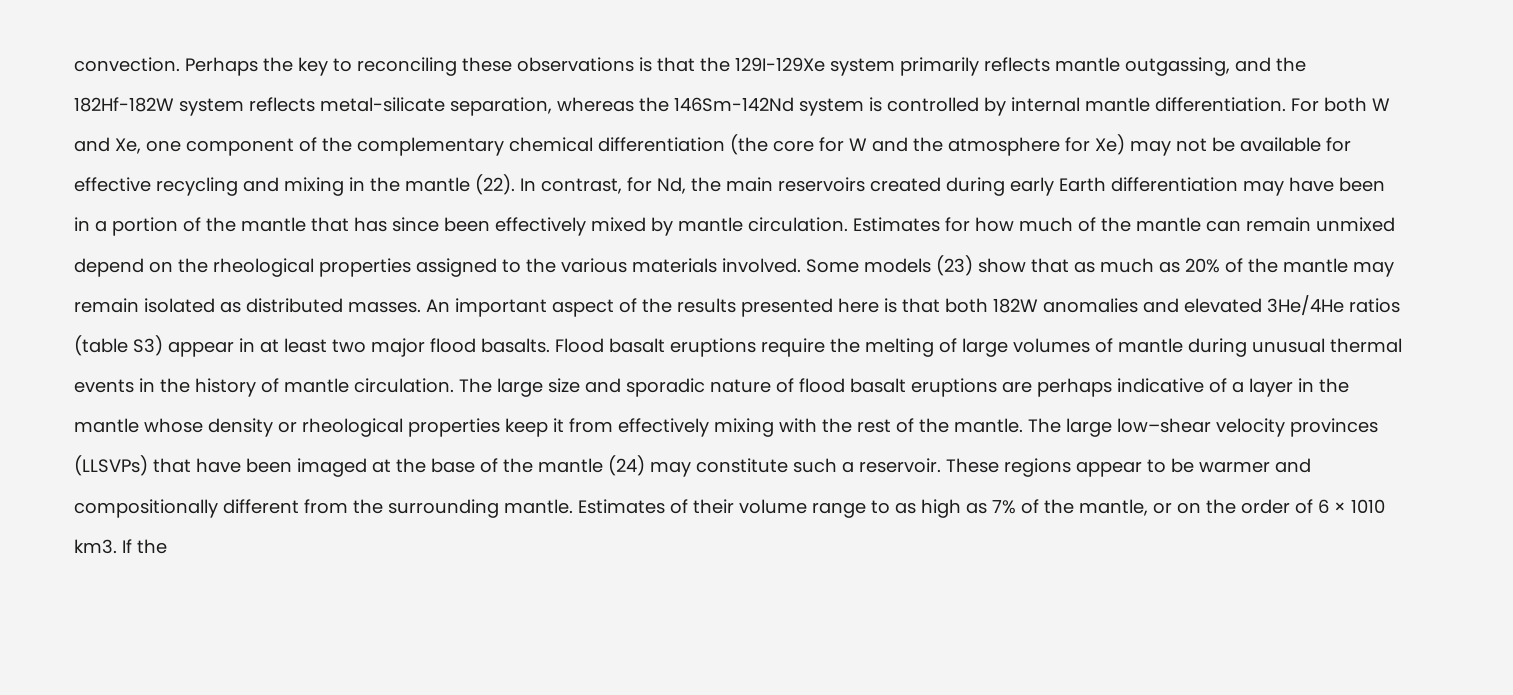convection. Perhaps the key to reconciling these observations is that the 129I-129Xe system primarily reflects mantle outgassing, and the 182Hf-182W system reflects metal-silicate separation, whereas the 146Sm-142Nd system is controlled by internal mantle differentiation. For both W and Xe, one component of the complementary chemical differentiation (the core for W and the atmosphere for Xe) may not be available for effective recycling and mixing in the mantle (22). In contrast, for Nd, the main reservoirs created during early Earth differentiation may have been in a portion of the mantle that has since been effectively mixed by mantle circulation. Estimates for how much of the mantle can remain unmixed depend on the rheological properties assigned to the various materials involved. Some models (23) show that as much as 20% of the mantle may remain isolated as distributed masses. An important aspect of the results presented here is that both 182W anomalies and elevated 3He/4He ratios (table S3) appear in at least two major flood basalts. Flood basalt eruptions require the melting of large volumes of mantle during unusual thermal events in the history of mantle circulation. The large size and sporadic nature of flood basalt eruptions are perhaps indicative of a layer in the mantle whose density or rheological properties keep it from effectively mixing with the rest of the mantle. The large low–shear velocity provinces (LLSVPs) that have been imaged at the base of the mantle (24) may constitute such a reservoir. These regions appear to be warmer and compositionally different from the surrounding mantle. Estimates of their volume range to as high as 7% of the mantle, or on the order of 6 × 1010 km3. If the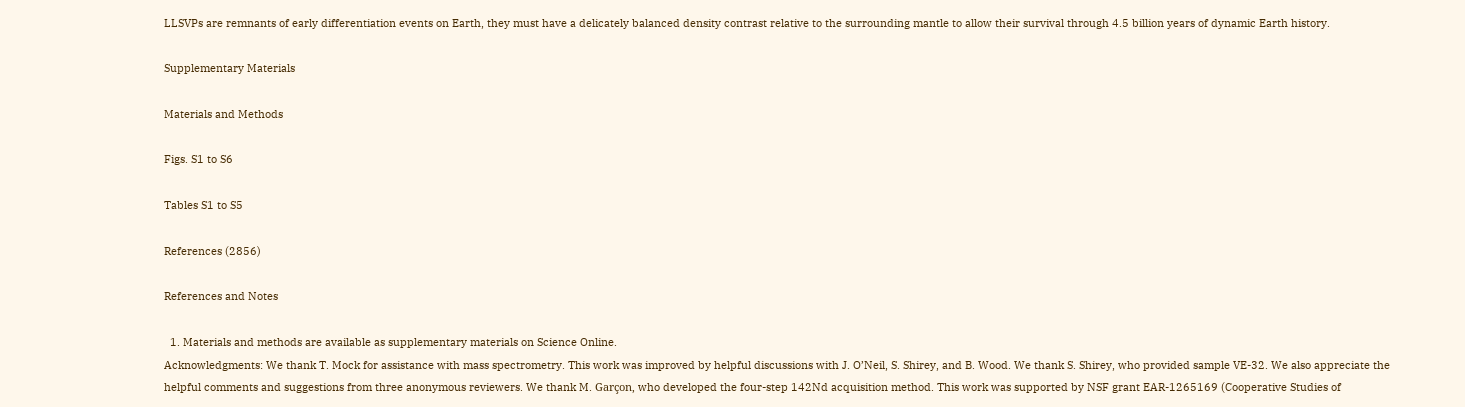LLSVPs are remnants of early differentiation events on Earth, they must have a delicately balanced density contrast relative to the surrounding mantle to allow their survival through 4.5 billion years of dynamic Earth history.

Supplementary Materials

Materials and Methods

Figs. S1 to S6

Tables S1 to S5

References (2856)

References and Notes

  1. Materials and methods are available as supplementary materials on Science Online.
Acknowledgments: We thank T. Mock for assistance with mass spectrometry. This work was improved by helpful discussions with J. O’Neil, S. Shirey, and B. Wood. We thank S. Shirey, who provided sample VE-32. We also appreciate the helpful comments and suggestions from three anonymous reviewers. We thank M. Garçon, who developed the four-step 142Nd acquisition method. This work was supported by NSF grant EAR-1265169 (Cooperative Studies of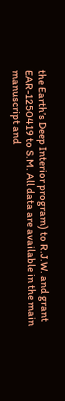the Earth’s Deep Interior program) to R.J.W. and grant EAR-1250419 to S.M. All data are available in the main manuscript and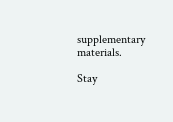supplementary materials.

Stay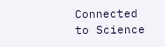Connected to Science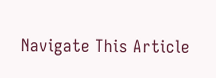Navigate This Article